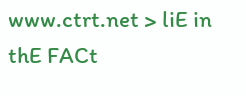www.ctrt.net > liE in thE FACt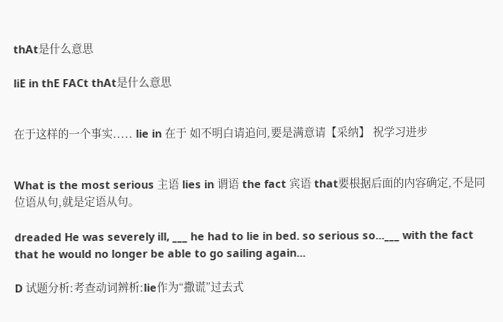thAt是什么意思

liE in thE FACt thAt是什么意思


在于这样的一个事实..... lie in 在于 如不明白请追问,要是满意请【采纳】 祝学习进步


What is the most serious 主语 lies in 谓语 the fact 宾语 that要根据后面的内容确定,不是同位语从句,就是定语从句。

dreaded He was severely ill, ___ he had to lie in bed. so serious so...___ with the fact that he would no longer be able to go sailing again...

D 试题分析:考查动词辨析:lie作为“撒谎”过去式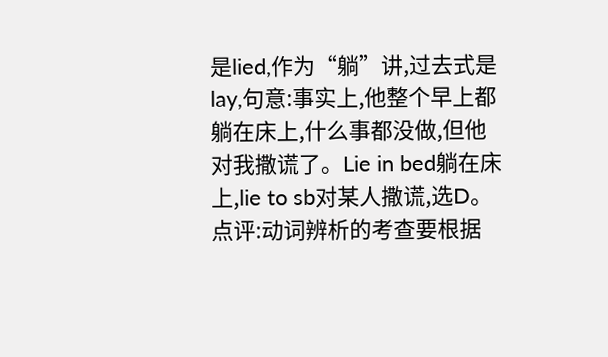是lied,作为“躺”讲,过去式是lay,句意:事实上,他整个早上都躺在床上,什么事都没做,但他对我撒谎了。Lie in bed躺在床上,lie to sb对某人撒谎,选D。点评:动词辨析的考查要根据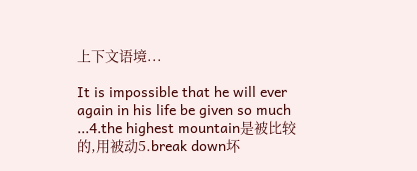上下文语境...

It is impossible that he will ever again in his life be given so much ...4.the highest mountain是被比较的,用被动5.break down坏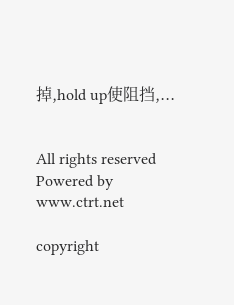掉,hold up使阻挡,...


All rights reserved Powered by www.ctrt.net

copyright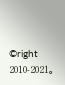©right 2010-2021。